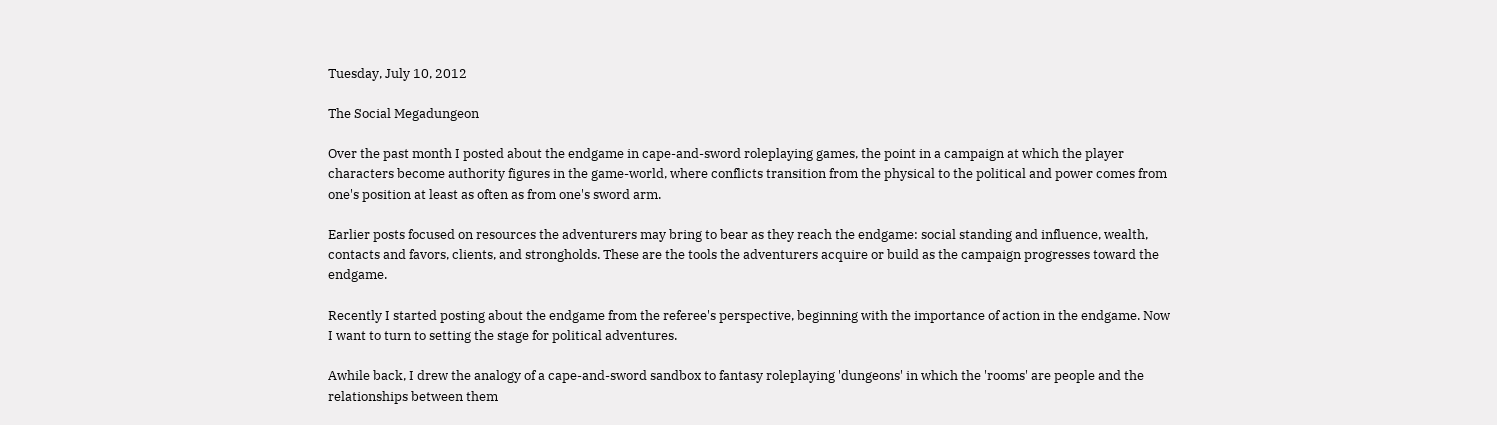Tuesday, July 10, 2012

The Social Megadungeon

Over the past month I posted about the endgame in cape-and-sword roleplaying games, the point in a campaign at which the player characters become authority figures in the game-world, where conflicts transition from the physical to the political and power comes from one's position at least as often as from one's sword arm.

Earlier posts focused on resources the adventurers may bring to bear as they reach the endgame: social standing and influence, wealth, contacts and favors, clients, and strongholds. These are the tools the adventurers acquire or build as the campaign progresses toward the endgame.

Recently I started posting about the endgame from the referee's perspective, beginning with the importance of action in the endgame. Now I want to turn to setting the stage for political adventures.

Awhile back, I drew the analogy of a cape-and-sword sandbox to fantasy roleplaying 'dungeons' in which the 'rooms' are people and the relationships between them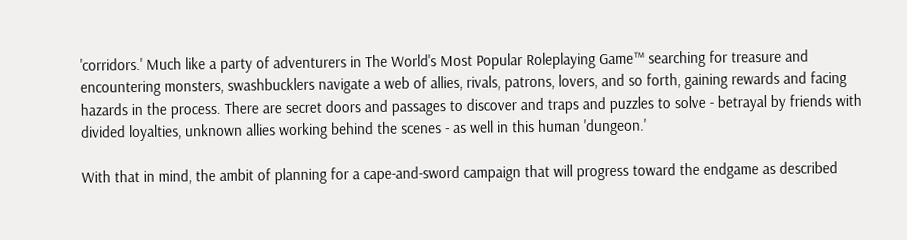'corridors.' Much like a party of adventurers in The World's Most Popular Roleplaying Game™ searching for treasure and encountering monsters, swashbucklers navigate a web of allies, rivals, patrons, lovers, and so forth, gaining rewards and facing hazards in the process. There are secret doors and passages to discover and traps and puzzles to solve - betrayal by friends with divided loyalties, unknown allies working behind the scenes - as well in this human 'dungeon.'

With that in mind, the ambit of planning for a cape-and-sword campaign that will progress toward the endgame as described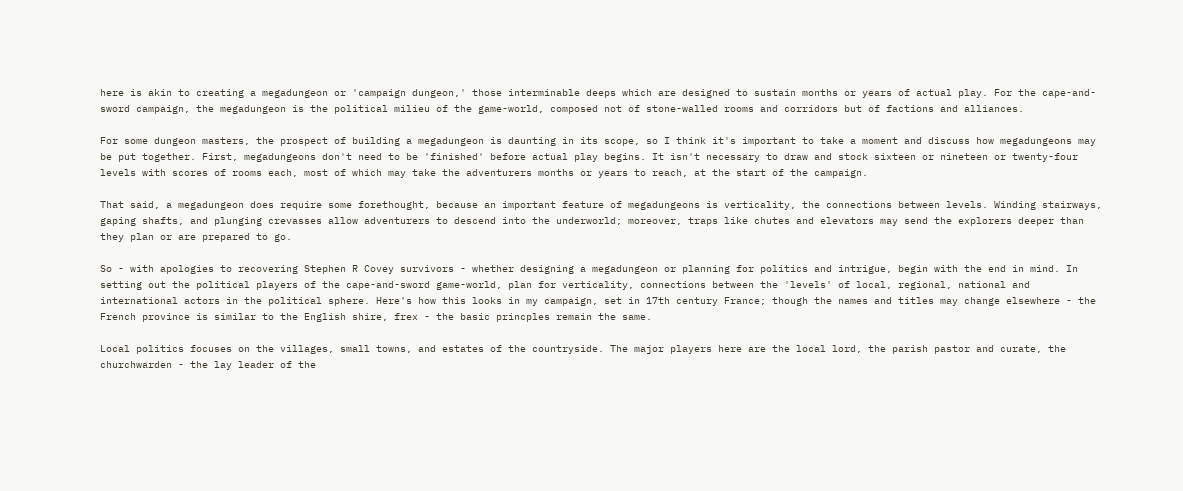here is akin to creating a megadungeon or 'campaign dungeon,' those interminable deeps which are designed to sustain months or years of actual play. For the cape-and-sword campaign, the megadungeon is the political milieu of the game-world, composed not of stone-walled rooms and corridors but of factions and alliances.

For some dungeon masters, the prospect of building a megadungeon is daunting in its scope, so I think it's important to take a moment and discuss how megadungeons may be put together. First, megadungeons don't need to be 'finished' before actual play begins. It isn't necessary to draw and stock sixteen or nineteen or twenty-four levels with scores of rooms each, most of which may take the adventurers months or years to reach, at the start of the campaign.

That said, a megadungeon does require some forethought, because an important feature of megadungeons is verticality, the connections between levels. Winding stairways, gaping shafts, and plunging crevasses allow adventurers to descend into the underworld; moreover, traps like chutes and elevators may send the explorers deeper than they plan or are prepared to go.

So - with apologies to recovering Stephen R Covey survivors - whether designing a megadungeon or planning for politics and intrigue, begin with the end in mind. In setting out the political players of the cape-and-sword game-world, plan for verticality, connections between the 'levels' of local, regional, national and international actors in the political sphere. Here's how this looks in my campaign, set in 17th century France; though the names and titles may change elsewhere - the French province is similar to the English shire, frex - the basic princples remain the same.

Local politics focuses on the villages, small towns, and estates of the countryside. The major players here are the local lord, the parish pastor and curate, the churchwarden - the lay leader of the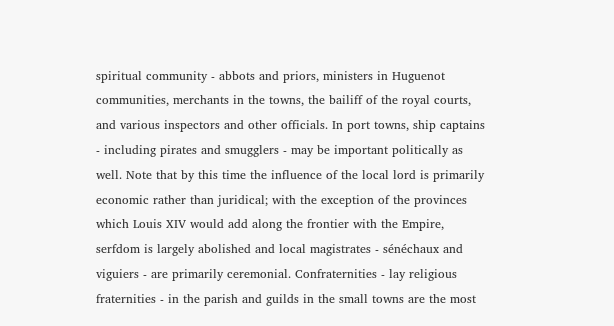spiritual community - abbots and priors, ministers in Huguenot communities, merchants in the towns, the bailiff of the royal courts, and various inspectors and other officials. In port towns, ship captains - including pirates and smugglers - may be important politically as well. Note that by this time the influence of the local lord is primarily economic rather than juridical; with the exception of the provinces which Louis XIV would add along the frontier with the Empire, serfdom is largely abolished and local magistrates - sénéchaux and viguiers - are primarily ceremonial. Confraternities - lay religious fraternities - in the parish and guilds in the small towns are the most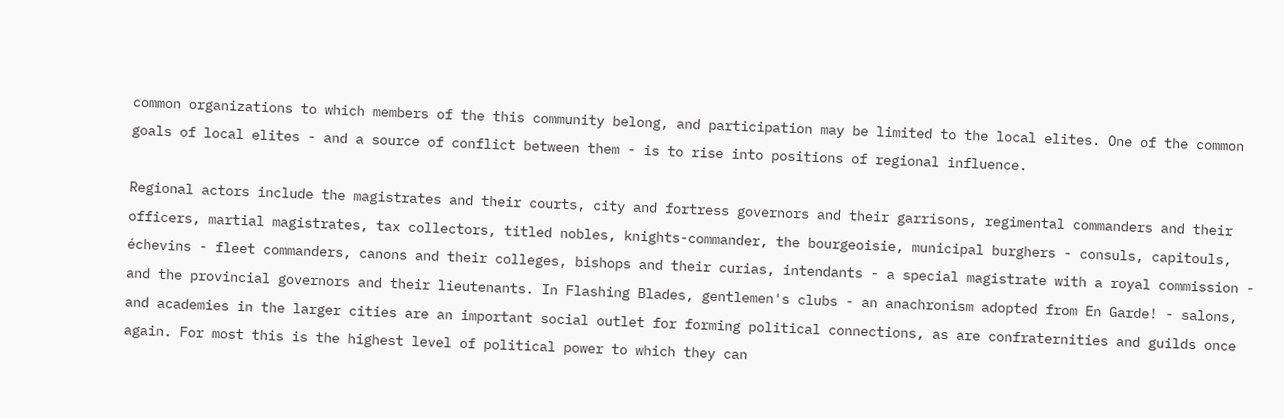common organizations to which members of the this community belong, and participation may be limited to the local elites. One of the common goals of local elites - and a source of conflict between them - is to rise into positions of regional influence.

Regional actors include the magistrates and their courts, city and fortress governors and their garrisons, regimental commanders and their officers, martial magistrates, tax collectors, titled nobles, knights-commander, the bourgeoisie, municipal burghers - consuls, capitouls, échevins - fleet commanders, canons and their colleges, bishops and their curias, intendants - a special magistrate with a royal commission - and the provincial governors and their lieutenants. In Flashing Blades, gentlemen's clubs - an anachronism adopted from En Garde! - salons, and academies in the larger cities are an important social outlet for forming political connections, as are confraternities and guilds once again. For most this is the highest level of political power to which they can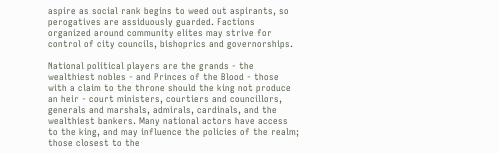aspire as social rank begins to weed out aspirants, so perogatives are assiduously guarded. Factions organized around community elites may strive for control of city councils, bishoprics and governorships.

National political players are the grands - the wealthiest nobles - and Princes of the Blood - those with a claim to the throne should the king not produce an heir - court ministers, courtiers and councillors, generals and marshals, admirals, cardinals, and the wealthiest bankers. Many national actors have access to the king, and may influence the policies of the realm; those closest to the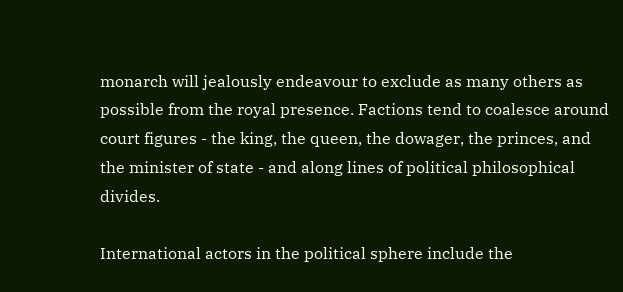monarch will jealously endeavour to exclude as many others as possible from the royal presence. Factions tend to coalesce around court figures - the king, the queen, the dowager, the princes, and the minister of state - and along lines of political philosophical divides.

International actors in the political sphere include the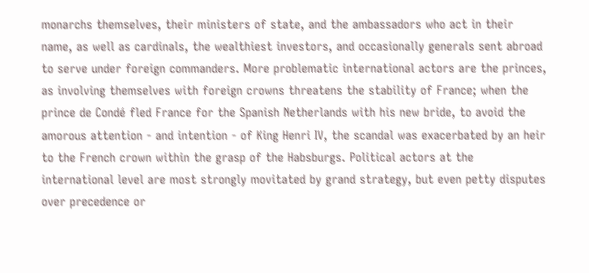monarchs themselves, their ministers of state, and the ambassadors who act in their name, as well as cardinals, the wealthiest investors, and occasionally generals sent abroad to serve under foreign commanders. More problematic international actors are the princes, as involving themselves with foreign crowns threatens the stability of France; when the prince de Condé fled France for the Spanish Netherlands with his new bride, to avoid the amorous attention - and intention - of King Henri IV, the scandal was exacerbated by an heir to the French crown within the grasp of the Habsburgs. Political actors at the international level are most strongly movitated by grand strategy, but even petty disputes over precedence or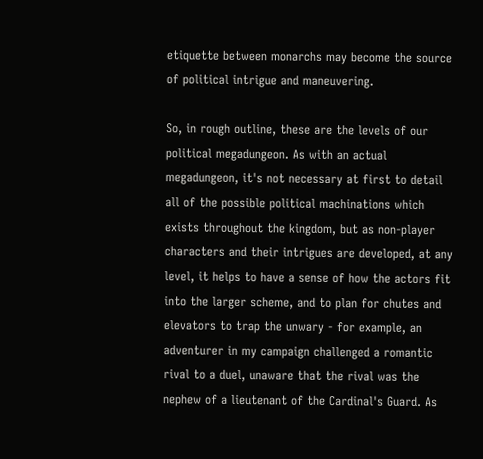etiquette between monarchs may become the source of political intrigue and maneuvering.

So, in rough outline, these are the levels of our political megadungeon. As with an actual megadungeon, it's not necessary at first to detail all of the possible political machinations which exists throughout the kingdom, but as non-player characters and their intrigues are developed, at any level, it helps to have a sense of how the actors fit into the larger scheme, and to plan for chutes and elevators to trap the unwary - for example, an adventurer in my campaign challenged a romantic rival to a duel, unaware that the rival was the nephew of a lieutenant of the Cardinal's Guard. As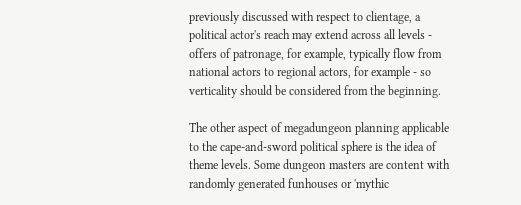previously discussed with respect to clientage, a political actor's reach may extend across all levels - offers of patronage, for example, typically flow from national actors to regional actors, for example - so verticality should be considered from the beginning.

The other aspect of megadungeon planning applicable to the cape-and-sword political sphere is the idea of theme levels. Some dungeon masters are content with randomly generated funhouses or 'mythic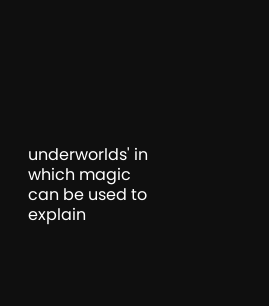underworlds' in which magic can be used to explain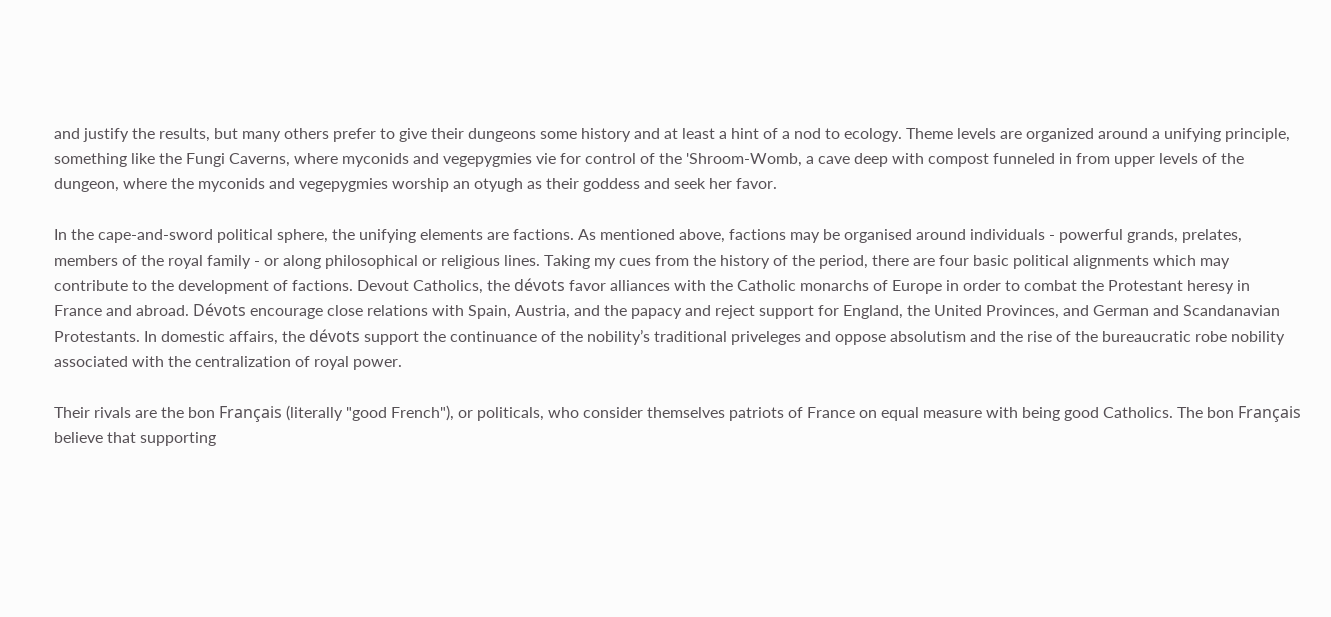and justify the results, but many others prefer to give their dungeons some history and at least a hint of a nod to ecology. Theme levels are organized around a unifying principle, something like the Fungi Caverns, where myconids and vegepygmies vie for control of the 'Shroom-Womb, a cave deep with compost funneled in from upper levels of the dungeon, where the myconids and vegepygmies worship an otyugh as their goddess and seek her favor.

In the cape-and-sword political sphere, the unifying elements are factions. As mentioned above, factions may be organised around individuals - powerful grands, prelates, members of the royal family - or along philosophical or religious lines. Taking my cues from the history of the period, there are four basic political alignments which may contribute to the development of factions. Devout Catholics, the dévots favor alliances with the Catholic monarchs of Europe in order to combat the Protestant heresy in France and abroad. Dévots encourage close relations with Spain, Austria, and the papacy and reject support for England, the United Provinces, and German and Scandanavian Protestants. In domestic affairs, the dévots support the continuance of the nobility’s traditional priveleges and oppose absolutism and the rise of the bureaucratic robe nobility associated with the centralization of royal power.

Their rivals are the bon Français (literally "good French"), or politicals, who consider themselves patriots of France on equal measure with being good Catholics. The bon Français believe that supporting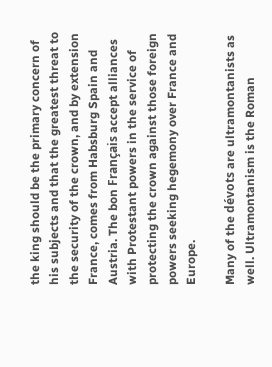the king should be the primary concern of his subjects and that the greatest threat to the security of the crown, and by extension France, comes from Habsburg Spain and Austria. The bon Français accept alliances with Protestant powers in the service of protecting the crown against those foreign powers seeking hegemony over France and Europe.

Many of the dévots are ultramontanists as well. Ultramontanism is the Roman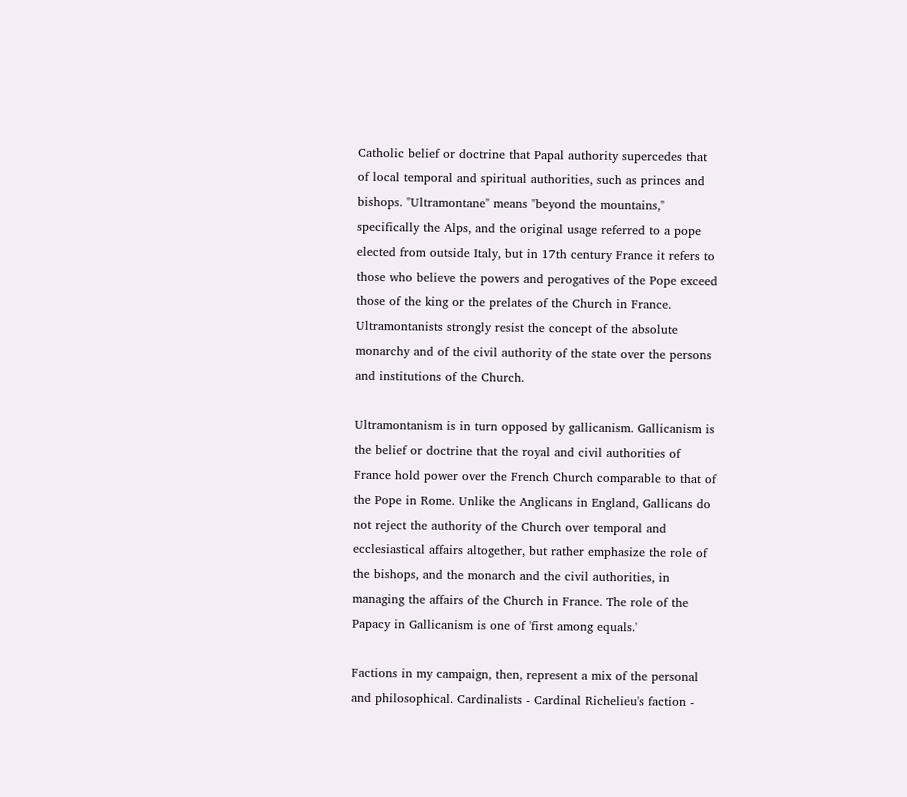Catholic belief or doctrine that Papal authority supercedes that of local temporal and spiritual authorities, such as princes and bishops. "Ultramontane" means "beyond the mountains," specifically the Alps, and the original usage referred to a pope elected from outside Italy, but in 17th century France it refers to those who believe the powers and perogatives of the Pope exceed those of the king or the prelates of the Church in France. Ultramontanists strongly resist the concept of the absolute monarchy and of the civil authority of the state over the persons and institutions of the Church.

Ultramontanism is in turn opposed by gallicanism. Gallicanism is the belief or doctrine that the royal and civil authorities of France hold power over the French Church comparable to that of the Pope in Rome. Unlike the Anglicans in England, Gallicans do not reject the authority of the Church over temporal and ecclesiastical affairs altogether, but rather emphasize the role of the bishops, and the monarch and the civil authorities, in managing the affairs of the Church in France. The role of the Papacy in Gallicanism is one of 'first among equals.'

Factions in my campaign, then, represent a mix of the personal and philosophical. Cardinalists - Cardinal Richelieu's faction -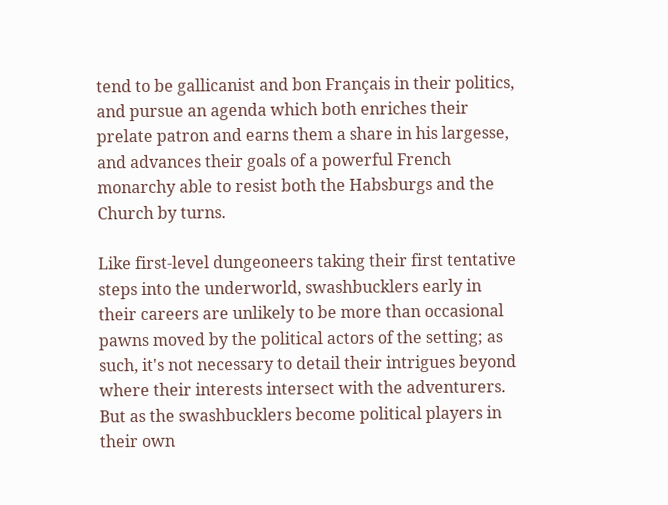tend to be gallicanist and bon Français in their politics, and pursue an agenda which both enriches their prelate patron and earns them a share in his largesse, and advances their goals of a powerful French monarchy able to resist both the Habsburgs and the Church by turns.

Like first-level dungeoneers taking their first tentative steps into the underworld, swashbucklers early in their careers are unlikely to be more than occasional pawns moved by the political actors of the setting; as such, it's not necessary to detail their intrigues beyond where their interests intersect with the adventurers. But as the swashbucklers become political players in their own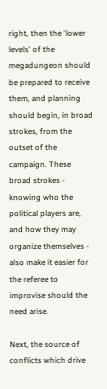right, then the 'lower levels' of the megadungeon should be prepared to receive them, and planning should begin, in broad strokes, from the outset of the campaign. These broad strokes - knowing who the political players are, and how they may organize themselves - also make it easier for the referee to improvise should the need arise.

Next, the source of conflicts which drive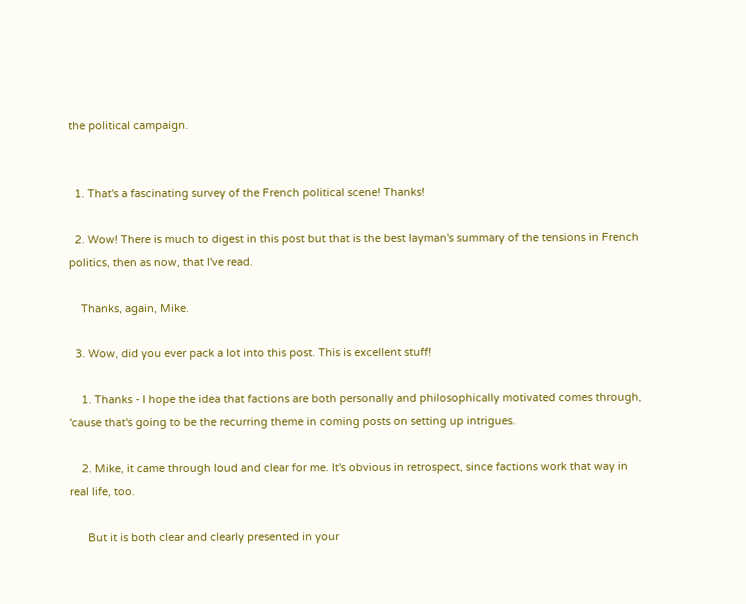the political campaign.


  1. That's a fascinating survey of the French political scene! Thanks!

  2. Wow! There is much to digest in this post but that is the best layman's summary of the tensions in French politics, then as now, that I've read.

    Thanks, again, Mike.

  3. Wow, did you ever pack a lot into this post. This is excellent stuff!

    1. Thanks - I hope the idea that factions are both personally and philosophically motivated comes through, 'cause that's going to be the recurring theme in coming posts on setting up intrigues.

    2. Mike, it came through loud and clear for me. It's obvious in retrospect, since factions work that way in real life, too.

      But it is both clear and clearly presented in your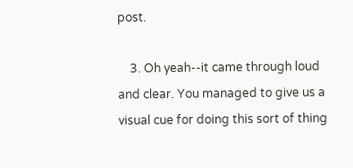post.

    3. Oh yeah--it came through loud and clear. You managed to give us a visual cue for doing this sort of thing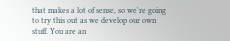that makes a lot of sense, so we're going to try this out as we develop our own stuff. You are an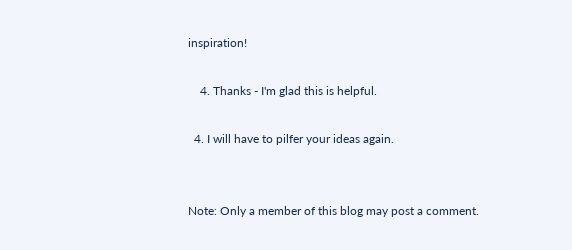inspiration!

    4. Thanks - I'm glad this is helpful.

  4. I will have to pilfer your ideas again.


Note: Only a member of this blog may post a comment.